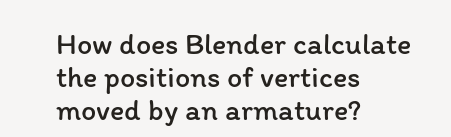How does Blender calculate the positions of vertices moved by an armature?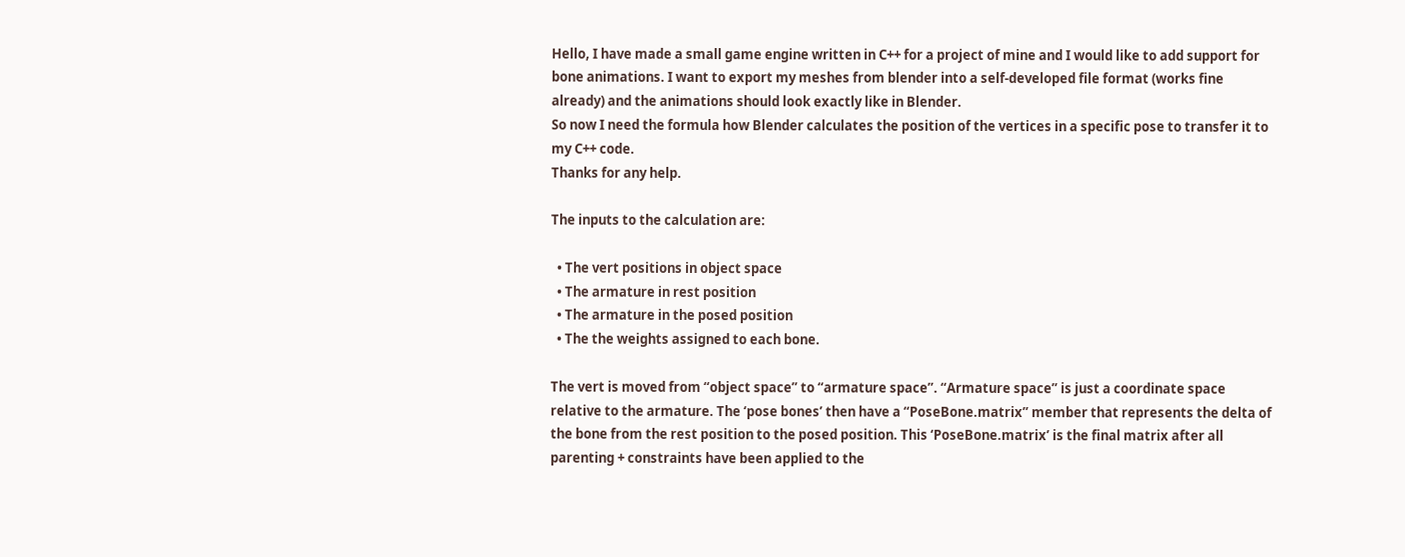Hello, I have made a small game engine written in C++ for a project of mine and I would like to add support for bone animations. I want to export my meshes from blender into a self-developed file format (works fine already) and the animations should look exactly like in Blender.
So now I need the formula how Blender calculates the position of the vertices in a specific pose to transfer it to my C++ code.
Thanks for any help.

The inputs to the calculation are:

  • The vert positions in object space
  • The armature in rest position
  • The armature in the posed position
  • The the weights assigned to each bone.

The vert is moved from “object space” to “armature space”. “Armature space” is just a coordinate space relative to the armature. The ‘pose bones’ then have a “PoseBone.matrix” member that represents the delta of the bone from the rest position to the posed position. This ‘PoseBone.matrix’ is the final matrix after all parenting + constraints have been applied to the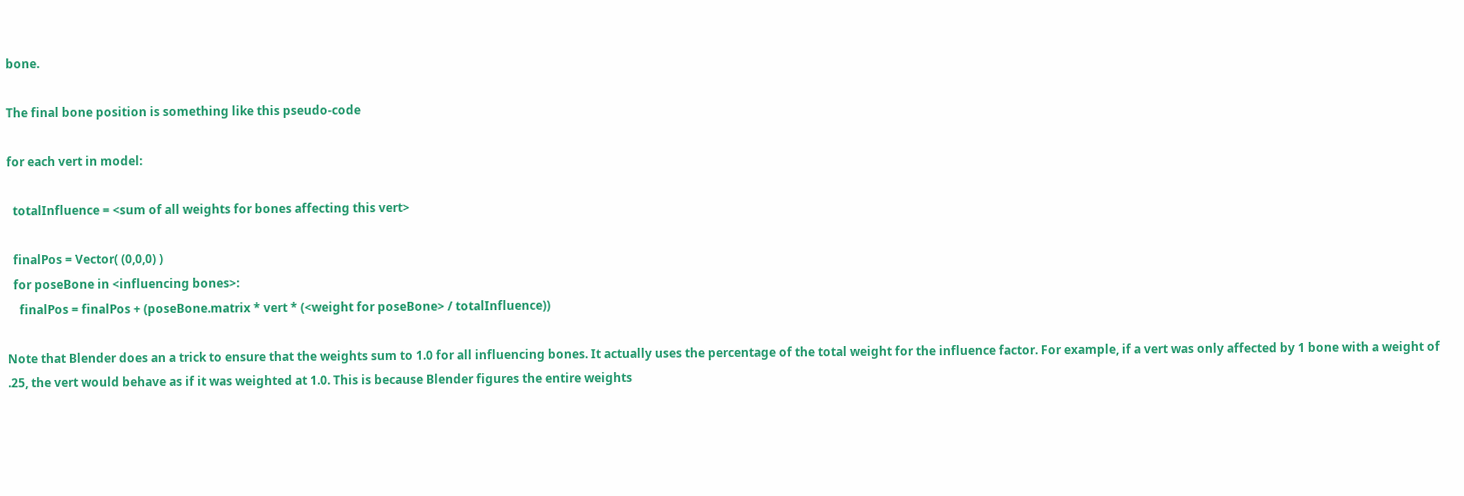bone.

The final bone position is something like this pseudo-code

for each vert in model:

  totalInfluence = <sum of all weights for bones affecting this vert>

  finalPos = Vector( (0,0,0) )
  for poseBone in <influencing bones>:
    finalPos = finalPos + (poseBone.matrix * vert * (<weight for poseBone> / totalInfluence))

Note that Blender does an a trick to ensure that the weights sum to 1.0 for all influencing bones. It actually uses the percentage of the total weight for the influence factor. For example, if a vert was only affected by 1 bone with a weight of .25, the vert would behave as if it was weighted at 1.0. This is because Blender figures the entire weights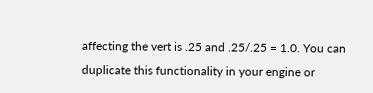affecting the vert is .25 and .25/.25 = 1.0. You can duplicate this functionality in your engine or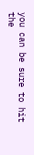you can be sure to hit the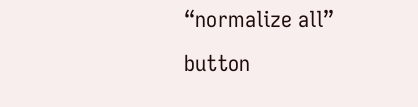“normalize all” button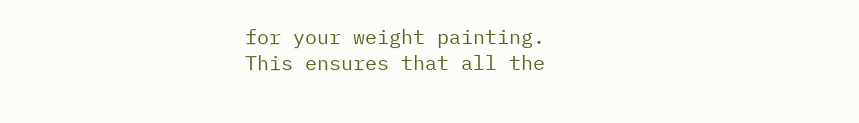for your weight painting. This ensures that all the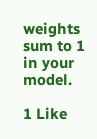weights sum to 1 in your model.

1 Like